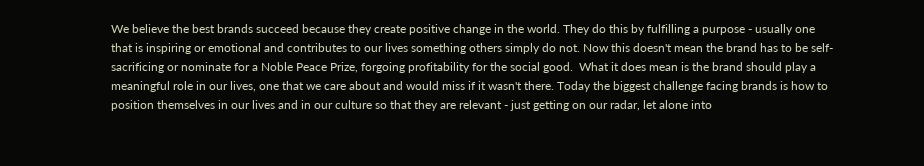We believe the best brands succeed because they create positive change in the world. They do this by fulfilling a purpose - usually one that is inspiring or emotional and contributes to our lives something others simply do not. Now this doesn't mean the brand has to be self-sacrificing or nominate for a Noble Peace Prize, forgoing profitability for the social good.  What it does mean is the brand should play a meaningful role in our lives, one that we care about and would miss if it wasn't there. Today the biggest challenge facing brands is how to position themselves in our lives and in our culture so that they are relevant - just getting on our radar, let alone into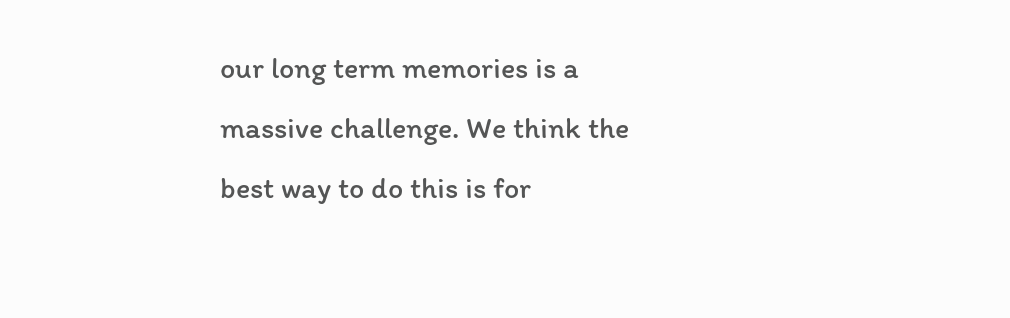our long term memories is a massive challenge. We think the best way to do this is for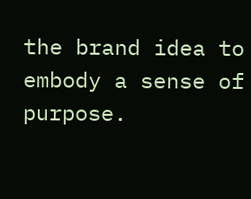the brand idea to embody a sense of purpose.